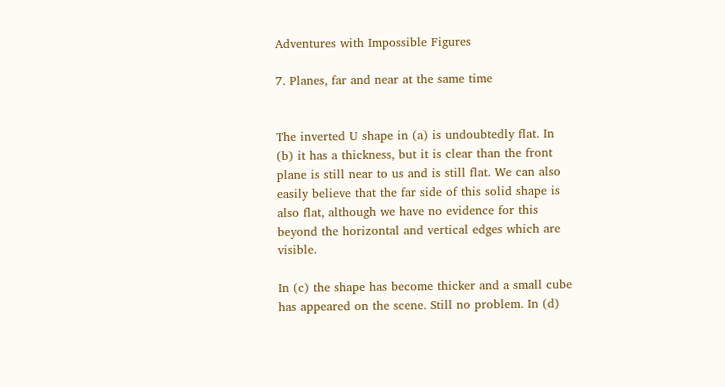Adventures with Impossible Figures

7. Planes, far and near at the same time


The inverted U shape in (a) is undoubtedly flat. In (b) it has a thickness, but it is clear than the front plane is still near to us and is still flat. We can also easily believe that the far side of this solid shape is also flat, although we have no evidence for this beyond the horizontal and vertical edges which are visible.

In (c) the shape has become thicker and a small cube has appeared on the scene. Still no problem. In (d)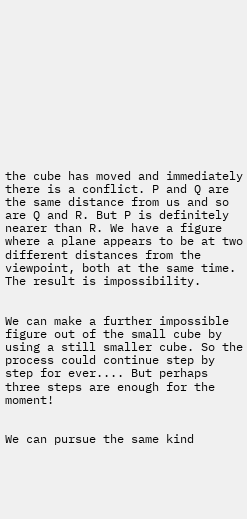the cube has moved and immediately there is a conflict. P and Q are the same distance from us and so are Q and R. But P is definitely nearer than R. We have a figure where a plane appears to be at two different distances from the viewpoint, both at the same time. The result is impossibility.


We can make a further impossible figure out of the small cube by using a still smaller cube. So the process could continue step by step for ever.... But perhaps three steps are enough for the moment!


We can pursue the same kind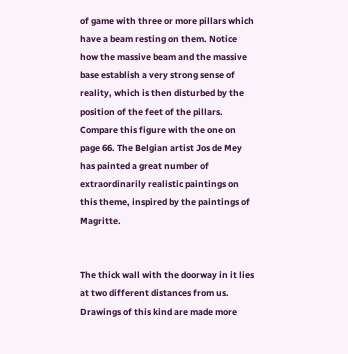of game with three or more pillars which have a beam resting on them. Notice how the massive beam and the massive base establish a very strong sense of reality, which is then disturbed by the position of the feet of the pillars. Compare this figure with the one on page 66. The Belgian artist Jos de Mey has painted a great number of extraordinarily realistic paintings on this theme, inspired by the paintings of Magritte.


The thick wall with the doorway in it lies at two different distances from us. Drawings of this kind are made more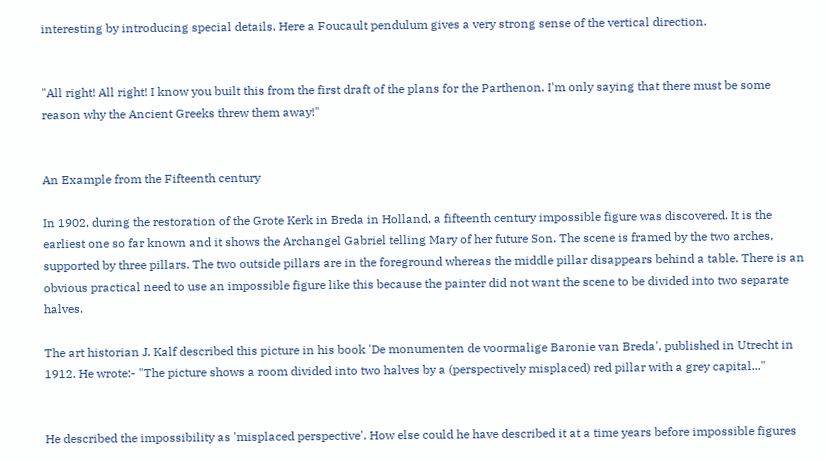interesting by introducing special details. Here a Foucault pendulum gives a very strong sense of the vertical direction.


"All right! All right! I know you built this from the first draft of the plans for the Parthenon. I'm only saying that there must be some reason why the Ancient Greeks threw them away!"


An Example from the Fifteenth century

In 1902, during the restoration of the Grote Kerk in Breda in Holland, a fifteenth century impossible figure was discovered. It is the earliest one so far known and it shows the Archangel Gabriel telling Mary of her future Son. The scene is framed by the two arches, supported by three pillars. The two outside pillars are in the foreground whereas the middle pillar disappears behind a table. There is an obvious practical need to use an impossible figure like this because the painter did not want the scene to be divided into two separate halves.

The art historian J. Kalf described this picture in his book 'De monumenten de voormalige Baronie van Breda', published in Utrecht in 1912. He wrote:- "The picture shows a room divided into two halves by a (perspectively misplaced) red pillar with a grey capital..."


He described the impossibility as 'misplaced perspective'. How else could he have described it at a time years before impossible figures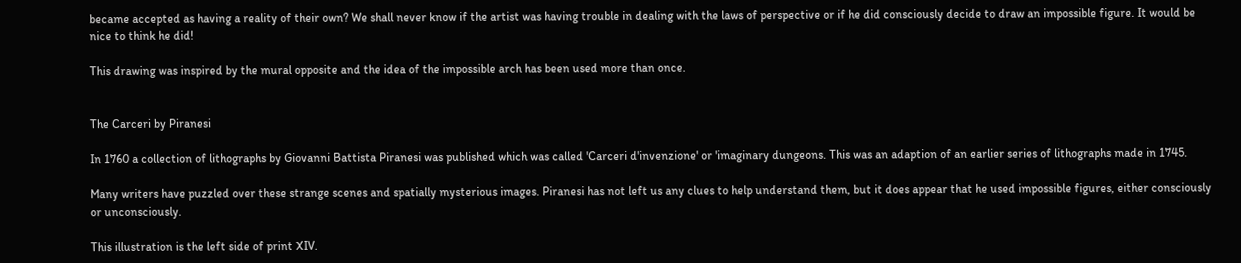became accepted as having a reality of their own? We shall never know if the artist was having trouble in dealing with the laws of perspective or if he did consciously decide to draw an impossible figure. It would be nice to think he did!

This drawing was inspired by the mural opposite and the idea of the impossible arch has been used more than once.


The Carceri by Piranesi

In 1760 a collection of lithographs by Giovanni Battista Piranesi was published which was called 'Carceri d'invenzione' or 'imaginary dungeons. This was an adaption of an earlier series of lithographs made in 1745.

Many writers have puzzled over these strange scenes and spatially mysterious images. Piranesi has not left us any clues to help understand them, but it does appear that he used impossible figures, either consciously or unconsciously.

This illustration is the left side of print XIV.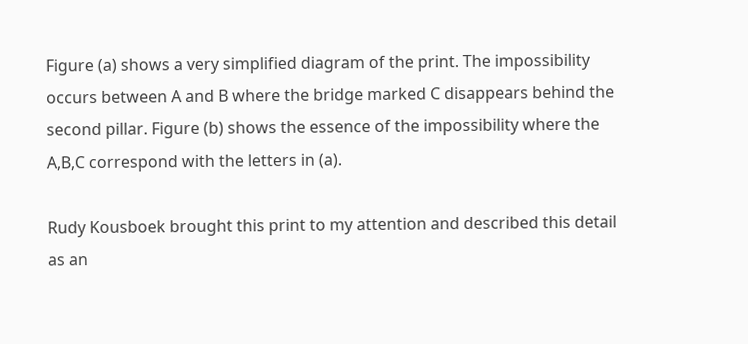Figure (a) shows a very simplified diagram of the print. The impossibility occurs between A and B where the bridge marked C disappears behind the second pillar. Figure (b) shows the essence of the impossibility where the A,B,C correspond with the letters in (a).

Rudy Kousboek brought this print to my attention and described this detail as an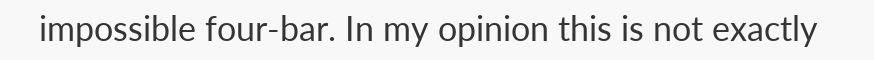impossible four-bar. In my opinion this is not exactly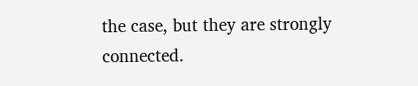the case, but they are strongly connected.